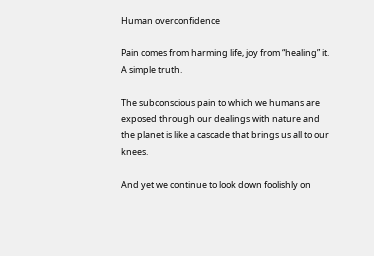Human overconfidence

Pain comes from harming life, joy from “healing” it. A simple truth.

The subconscious pain to which we humans are exposed through our dealings with nature and the planet is like a cascade that brings us all to our knees.

And yet we continue to look down foolishly on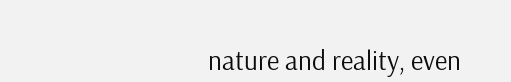nature and reality, even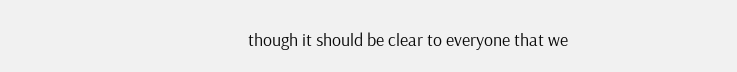though it should be clear to everyone that we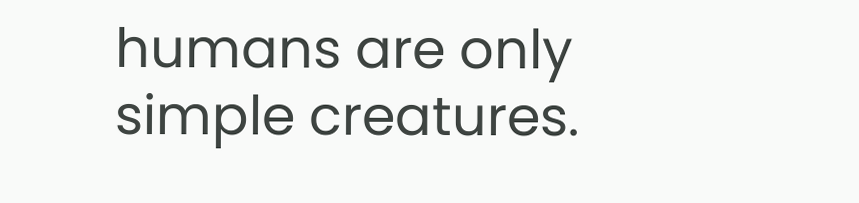humans are only simple creatures.